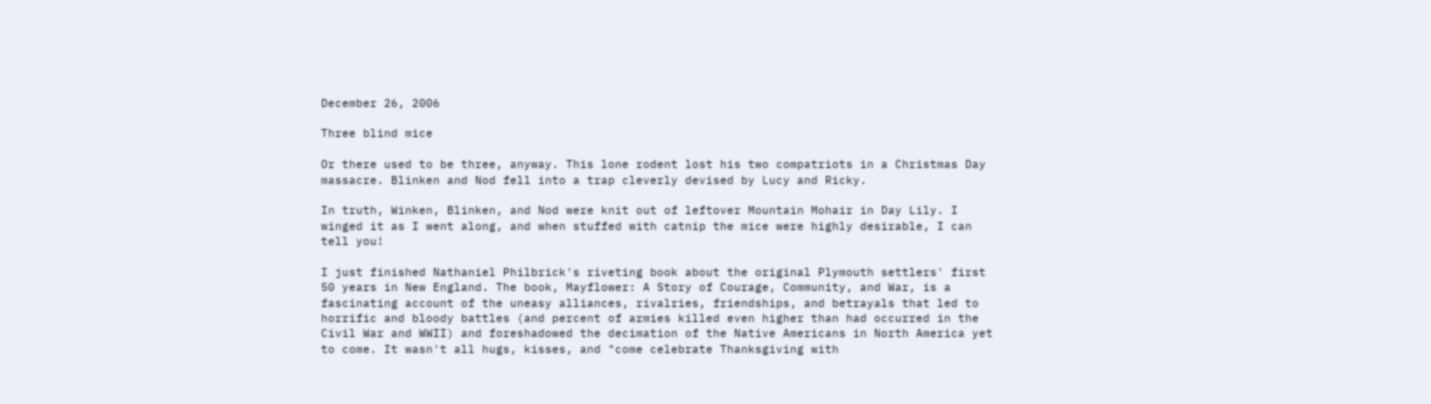December 26, 2006

Three blind mice

Or there used to be three, anyway. This lone rodent lost his two compatriots in a Christmas Day massacre. Blinken and Nod fell into a trap cleverly devised by Lucy and Ricky.

In truth, Winken, Blinken, and Nod were knit out of leftover Mountain Mohair in Day Lily. I winged it as I went along, and when stuffed with catnip the mice were highly desirable, I can tell you!

I just finished Nathaniel Philbrick's riveting book about the original Plymouth settlers' first 50 years in New England. The book, Mayflower: A Story of Courage, Community, and War, is a fascinating account of the uneasy alliances, rivalries, friendships, and betrayals that led to horrific and bloody battles (and percent of armies killed even higher than had occurred in the Civil War and WWII) and foreshadowed the decimation of the Native Americans in North America yet to come. It wasn't all hugs, kisses, and "come celebrate Thanksgiving with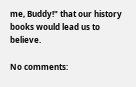me, Buddy!" that our history books would lead us to believe.

No comments: